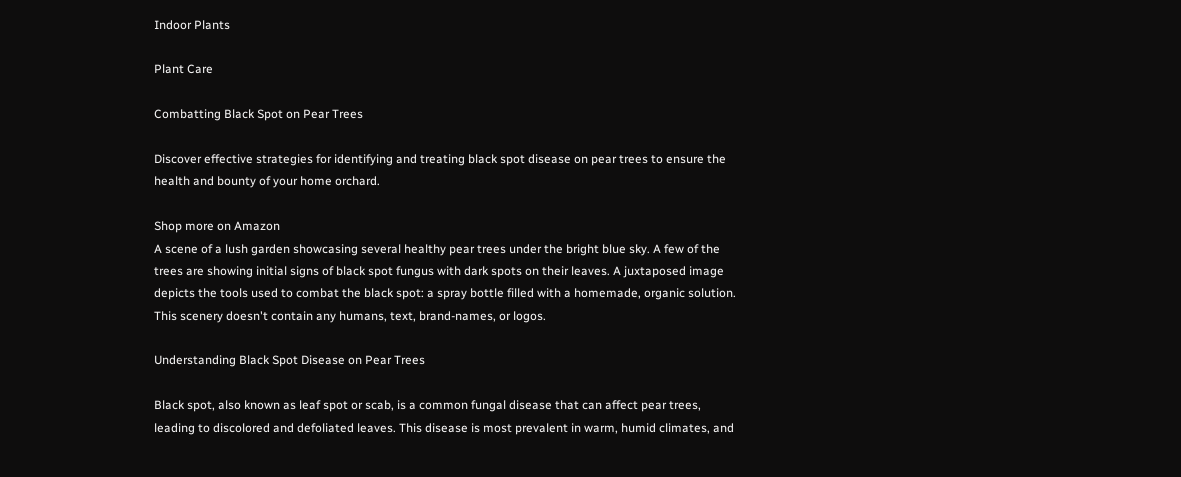Indoor Plants

Plant Care

Combatting Black Spot on Pear Trees

Discover effective strategies for identifying and treating black spot disease on pear trees to ensure the health and bounty of your home orchard.

Shop more on Amazon
A scene of a lush garden showcasing several healthy pear trees under the bright blue sky. A few of the trees are showing initial signs of black spot fungus with dark spots on their leaves. A juxtaposed image depicts the tools used to combat the black spot: a spray bottle filled with a homemade, organic solution. This scenery doesn't contain any humans, text, brand-names, or logos.

Understanding Black Spot Disease on Pear Trees

Black spot, also known as leaf spot or scab, is a common fungal disease that can affect pear trees, leading to discolored and defoliated leaves. This disease is most prevalent in warm, humid climates, and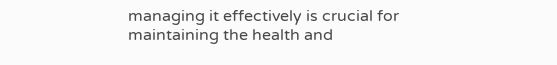managing it effectively is crucial for maintaining the health and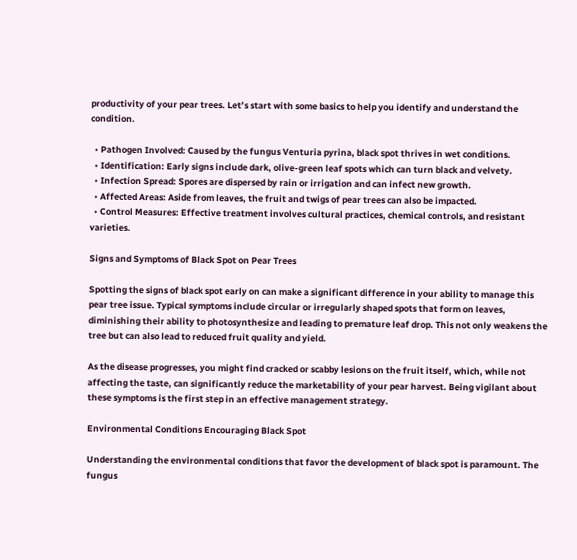productivity of your pear trees. Let’s start with some basics to help you identify and understand the condition.

  • Pathogen Involved: Caused by the fungus Venturia pyrina, black spot thrives in wet conditions.
  • Identification: Early signs include dark, olive-green leaf spots which can turn black and velvety.
  • Infection Spread: Spores are dispersed by rain or irrigation and can infect new growth.
  • Affected Areas: Aside from leaves, the fruit and twigs of pear trees can also be impacted.
  • Control Measures: Effective treatment involves cultural practices, chemical controls, and resistant varieties.

Signs and Symptoms of Black Spot on Pear Trees

Spotting the signs of black spot early on can make a significant difference in your ability to manage this pear tree issue. Typical symptoms include circular or irregularly shaped spots that form on leaves, diminishing their ability to photosynthesize and leading to premature leaf drop. This not only weakens the tree but can also lead to reduced fruit quality and yield.

As the disease progresses, you might find cracked or scabby lesions on the fruit itself, which, while not affecting the taste, can significantly reduce the marketability of your pear harvest. Being vigilant about these symptoms is the first step in an effective management strategy.

Environmental Conditions Encouraging Black Spot

Understanding the environmental conditions that favor the development of black spot is paramount. The fungus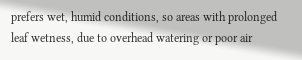prefers wet, humid conditions, so areas with prolonged leaf wetness, due to overhead watering or poor air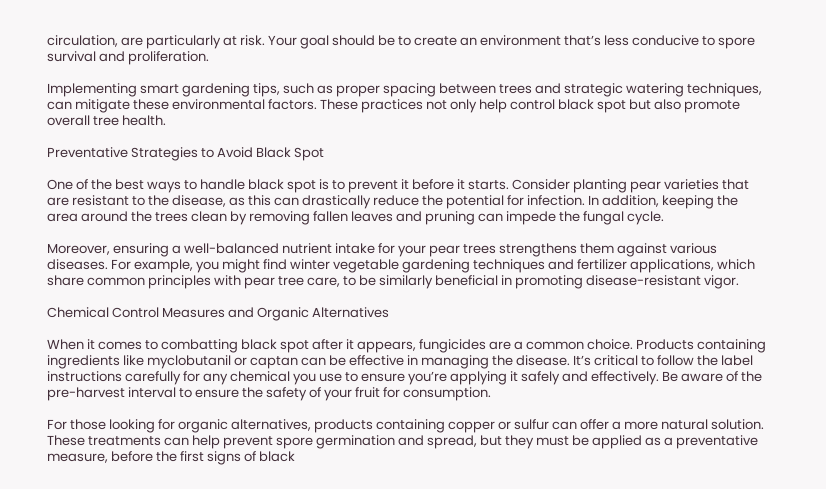circulation, are particularly at risk. Your goal should be to create an environment that’s less conducive to spore survival and proliferation.

Implementing smart gardening tips, such as proper spacing between trees and strategic watering techniques, can mitigate these environmental factors. These practices not only help control black spot but also promote overall tree health.

Preventative Strategies to Avoid Black Spot

One of the best ways to handle black spot is to prevent it before it starts. Consider planting pear varieties that are resistant to the disease, as this can drastically reduce the potential for infection. In addition, keeping the area around the trees clean by removing fallen leaves and pruning can impede the fungal cycle.

Moreover, ensuring a well-balanced nutrient intake for your pear trees strengthens them against various diseases. For example, you might find winter vegetable gardening techniques and fertilizer applications, which share common principles with pear tree care, to be similarly beneficial in promoting disease-resistant vigor.

Chemical Control Measures and Organic Alternatives

When it comes to combatting black spot after it appears, fungicides are a common choice. Products containing ingredients like myclobutanil or captan can be effective in managing the disease. It’s critical to follow the label instructions carefully for any chemical you use to ensure you’re applying it safely and effectively. Be aware of the pre-harvest interval to ensure the safety of your fruit for consumption.

For those looking for organic alternatives, products containing copper or sulfur can offer a more natural solution. These treatments can help prevent spore germination and spread, but they must be applied as a preventative measure, before the first signs of black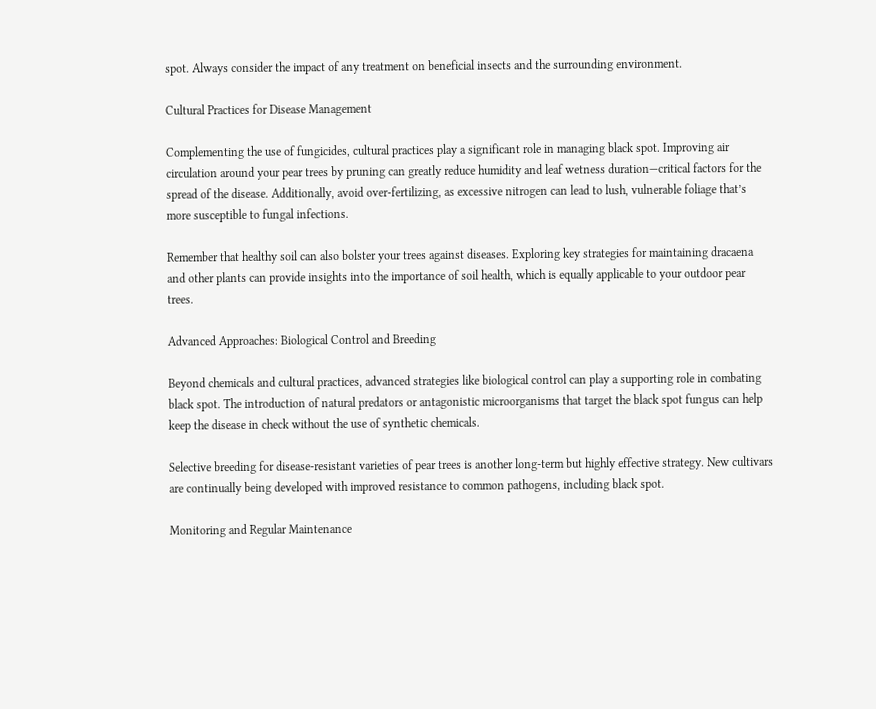spot. Always consider the impact of any treatment on beneficial insects and the surrounding environment.

Cultural Practices for Disease Management

Complementing the use of fungicides, cultural practices play a significant role in managing black spot. Improving air circulation around your pear trees by pruning can greatly reduce humidity and leaf wetness duration—critical factors for the spread of the disease. Additionally, avoid over-fertilizing, as excessive nitrogen can lead to lush, vulnerable foliage that’s more susceptible to fungal infections.

Remember that healthy soil can also bolster your trees against diseases. Exploring key strategies for maintaining dracaena and other plants can provide insights into the importance of soil health, which is equally applicable to your outdoor pear trees.

Advanced Approaches: Biological Control and Breeding

Beyond chemicals and cultural practices, advanced strategies like biological control can play a supporting role in combating black spot. The introduction of natural predators or antagonistic microorganisms that target the black spot fungus can help keep the disease in check without the use of synthetic chemicals.

Selective breeding for disease-resistant varieties of pear trees is another long-term but highly effective strategy. New cultivars are continually being developed with improved resistance to common pathogens, including black spot.

Monitoring and Regular Maintenance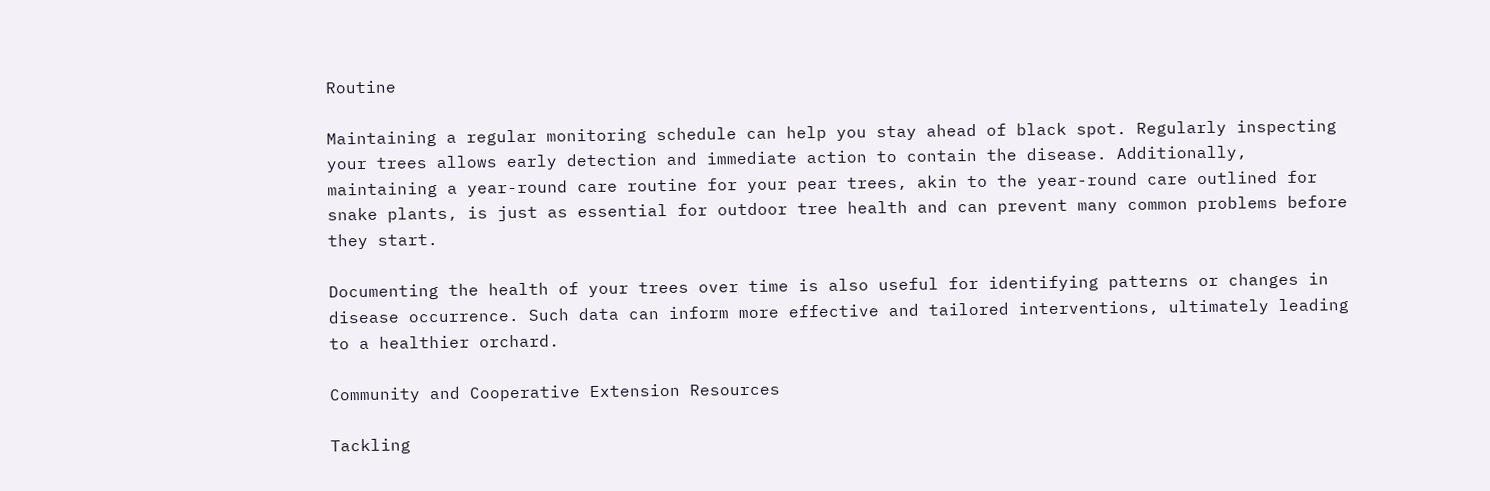Routine

Maintaining a regular monitoring schedule can help you stay ahead of black spot. Regularly inspecting your trees allows early detection and immediate action to contain the disease. Additionally, maintaining a year-round care routine for your pear trees, akin to the year-round care outlined for snake plants, is just as essential for outdoor tree health and can prevent many common problems before they start.

Documenting the health of your trees over time is also useful for identifying patterns or changes in disease occurrence. Such data can inform more effective and tailored interventions, ultimately leading to a healthier orchard.

Community and Cooperative Extension Resources

Tackling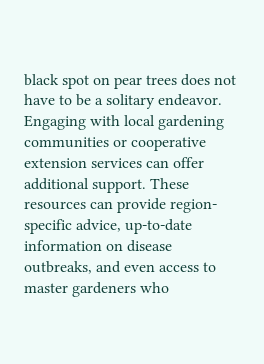black spot on pear trees does not have to be a solitary endeavor. Engaging with local gardening communities or cooperative extension services can offer additional support. These resources can provide region-specific advice, up-to-date information on disease outbreaks, and even access to master gardeners who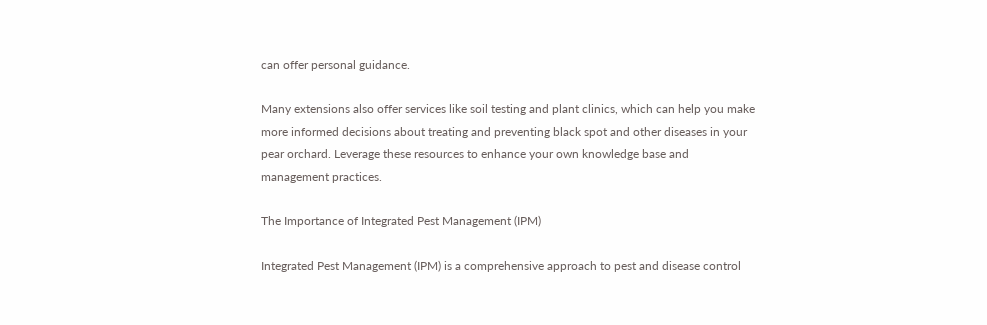can offer personal guidance.

Many extensions also offer services like soil testing and plant clinics, which can help you make more informed decisions about treating and preventing black spot and other diseases in your pear orchard. Leverage these resources to enhance your own knowledge base and management practices.

The Importance of Integrated Pest Management (IPM)

Integrated Pest Management (IPM) is a comprehensive approach to pest and disease control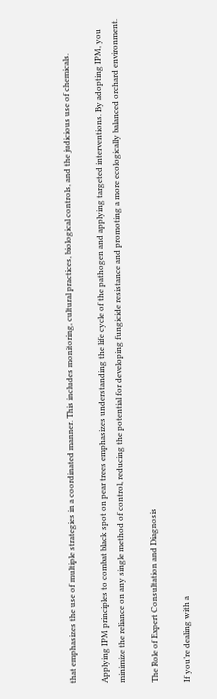that emphasizes the use of multiple strategies in a coordinated manner. This includes monitoring, cultural practices, biological controls, and the judicious use of chemicals.

Applying IPM principles to combat black spot on pear trees emphasizes understanding the life cycle of the pathogen and applying targeted interventions. By adopting IPM, you minimize the reliance on any single method of control, reducing the potential for developing fungicide resistance and promoting a more ecologically balanced orchard environment.

The Role of Expert Consultation and Diagnosis

If you’re dealing with a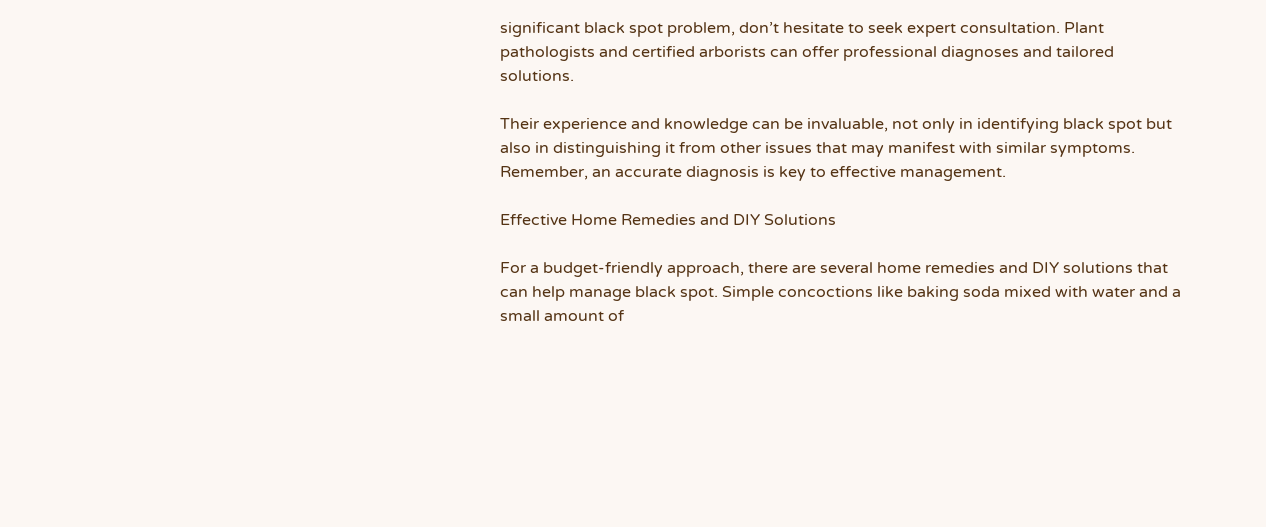significant black spot problem, don’t hesitate to seek expert consultation. Plant pathologists and certified arborists can offer professional diagnoses and tailored solutions.

Their experience and knowledge can be invaluable, not only in identifying black spot but also in distinguishing it from other issues that may manifest with similar symptoms. Remember, an accurate diagnosis is key to effective management.

Effective Home Remedies and DIY Solutions

For a budget-friendly approach, there are several home remedies and DIY solutions that can help manage black spot. Simple concoctions like baking soda mixed with water and a small amount of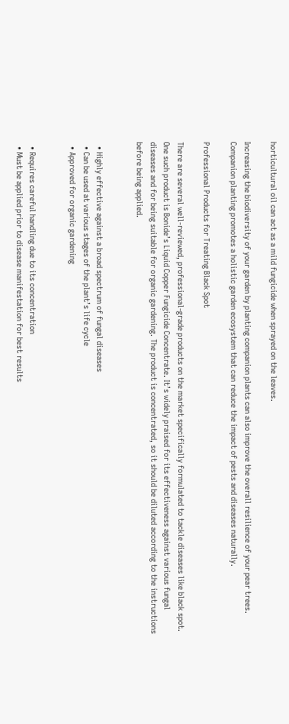horticultural oil can act as a mild fungicide when sprayed on the leaves.

Increasing the biodiversity of your garden by planting companion plants can also improve the overall resilience of your pear trees. Companion planting promotes a holistic garden ecosystem that can reduce the impact of pests and diseases naturally.

Professional Products for Treating Black Spot

There are several well-reviewed, professional-grade products on the market specifically formulated to tackle diseases like black spot. One such product is Bonide’s Liquid Copper Fungicide Concentrate. It’s widely praised for its effectiveness against various fungal diseases and for being suitable for organic gardening. The product is concentrated, so it should be diluted according to the instructions before being applied.


  • Highly effective against a broad spectrum of fungal diseases
  • Can be used at various stages of the plant’s life cycle
  • Approved for organic gardening


  • Requires careful handling due to its concentration
  • Must be applied prior to disease manifestation for best results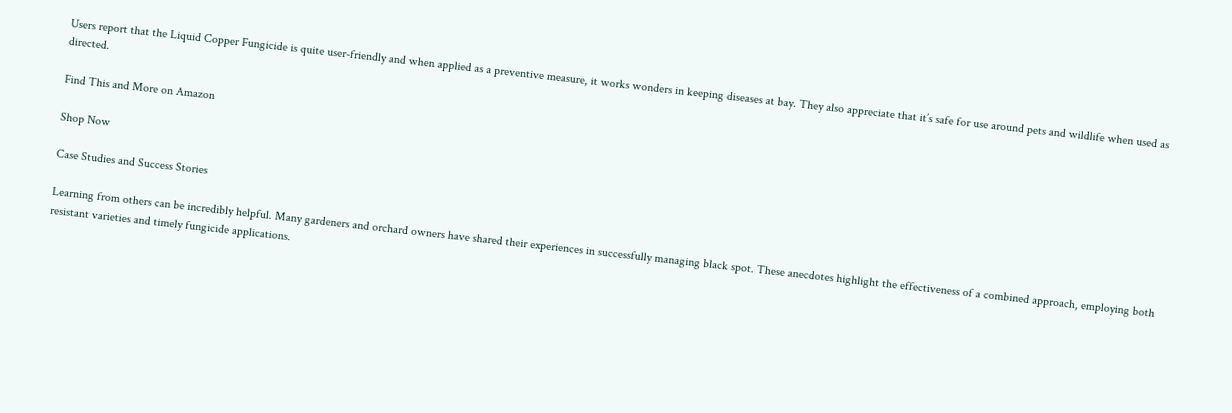Users report that the Liquid Copper Fungicide is quite user-friendly and when applied as a preventive measure, it works wonders in keeping diseases at bay. They also appreciate that it’s safe for use around pets and wildlife when used as directed.

Find This and More on Amazon

Shop Now

Case Studies and Success Stories

Learning from others can be incredibly helpful. Many gardeners and orchard owners have shared their experiences in successfully managing black spot. These anecdotes highlight the effectiveness of a combined approach, employing both resistant varieties and timely fungicide applications.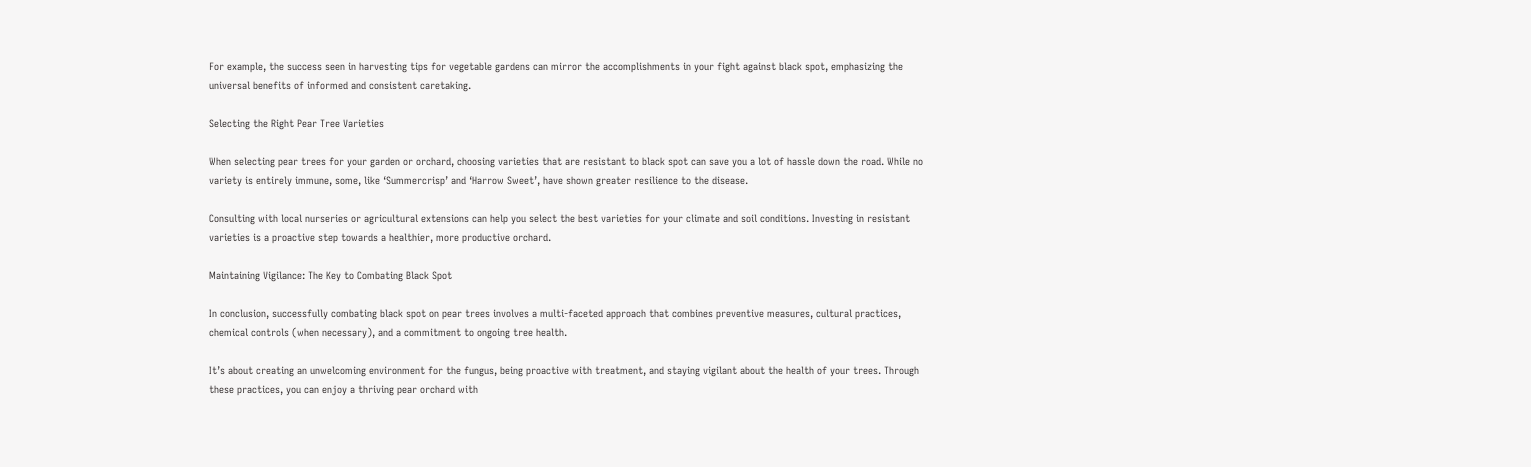For example, the success seen in harvesting tips for vegetable gardens can mirror the accomplishments in your fight against black spot, emphasizing the universal benefits of informed and consistent caretaking.

Selecting the Right Pear Tree Varieties

When selecting pear trees for your garden or orchard, choosing varieties that are resistant to black spot can save you a lot of hassle down the road. While no variety is entirely immune, some, like ‘Summercrisp’ and ‘Harrow Sweet’, have shown greater resilience to the disease.

Consulting with local nurseries or agricultural extensions can help you select the best varieties for your climate and soil conditions. Investing in resistant varieties is a proactive step towards a healthier, more productive orchard.

Maintaining Vigilance: The Key to Combating Black Spot

In conclusion, successfully combating black spot on pear trees involves a multi-faceted approach that combines preventive measures, cultural practices, chemical controls (when necessary), and a commitment to ongoing tree health.

It’s about creating an unwelcoming environment for the fungus, being proactive with treatment, and staying vigilant about the health of your trees. Through these practices, you can enjoy a thriving pear orchard with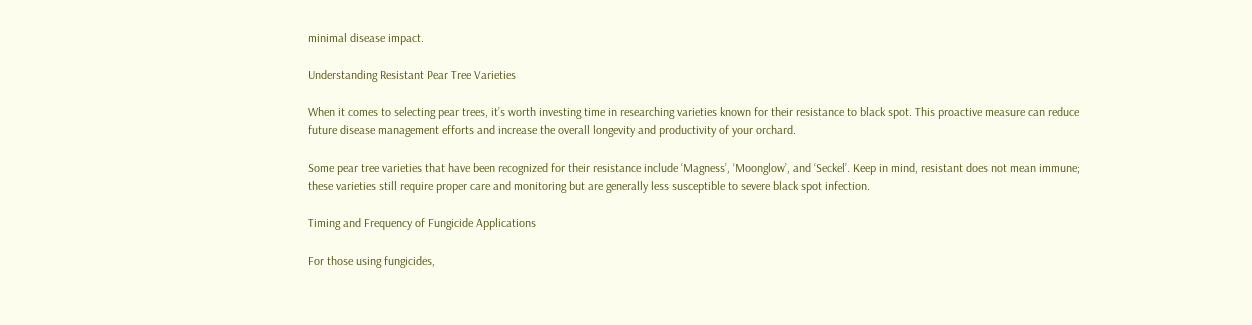minimal disease impact.

Understanding Resistant Pear Tree Varieties

When it comes to selecting pear trees, it’s worth investing time in researching varieties known for their resistance to black spot. This proactive measure can reduce future disease management efforts and increase the overall longevity and productivity of your orchard.

Some pear tree varieties that have been recognized for their resistance include ‘Magness’, ‘Moonglow’, and ‘Seckel’. Keep in mind, resistant does not mean immune; these varieties still require proper care and monitoring but are generally less susceptible to severe black spot infection.

Timing and Frequency of Fungicide Applications

For those using fungicides,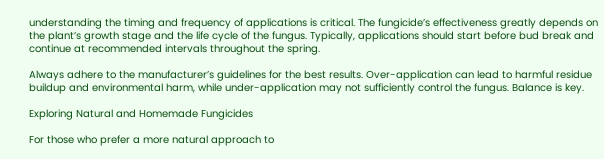understanding the timing and frequency of applications is critical. The fungicide’s effectiveness greatly depends on the plant’s growth stage and the life cycle of the fungus. Typically, applications should start before bud break and continue at recommended intervals throughout the spring.

Always adhere to the manufacturer’s guidelines for the best results. Over-application can lead to harmful residue buildup and environmental harm, while under-application may not sufficiently control the fungus. Balance is key.

Exploring Natural and Homemade Fungicides

For those who prefer a more natural approach to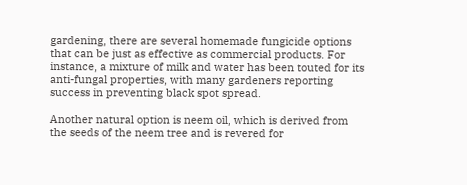gardening, there are several homemade fungicide options that can be just as effective as commercial products. For instance, a mixture of milk and water has been touted for its anti-fungal properties, with many gardeners reporting success in preventing black spot spread.

Another natural option is neem oil, which is derived from the seeds of the neem tree and is revered for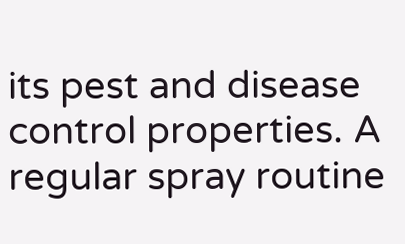its pest and disease control properties. A regular spray routine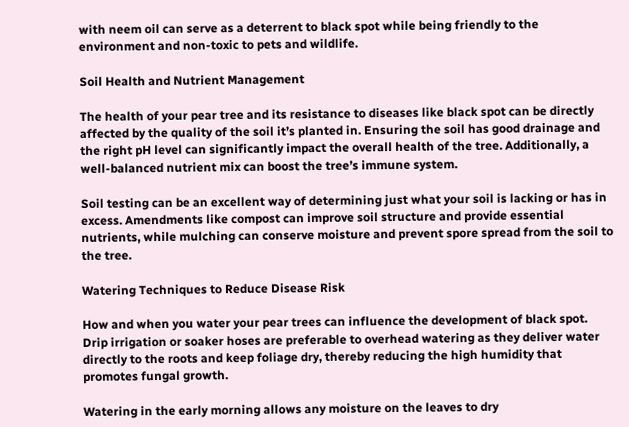with neem oil can serve as a deterrent to black spot while being friendly to the environment and non-toxic to pets and wildlife.

Soil Health and Nutrient Management

The health of your pear tree and its resistance to diseases like black spot can be directly affected by the quality of the soil it’s planted in. Ensuring the soil has good drainage and the right pH level can significantly impact the overall health of the tree. Additionally, a well-balanced nutrient mix can boost the tree’s immune system.

Soil testing can be an excellent way of determining just what your soil is lacking or has in excess. Amendments like compost can improve soil structure and provide essential nutrients, while mulching can conserve moisture and prevent spore spread from the soil to the tree.

Watering Techniques to Reduce Disease Risk

How and when you water your pear trees can influence the development of black spot. Drip irrigation or soaker hoses are preferable to overhead watering as they deliver water directly to the roots and keep foliage dry, thereby reducing the high humidity that promotes fungal growth.

Watering in the early morning allows any moisture on the leaves to dry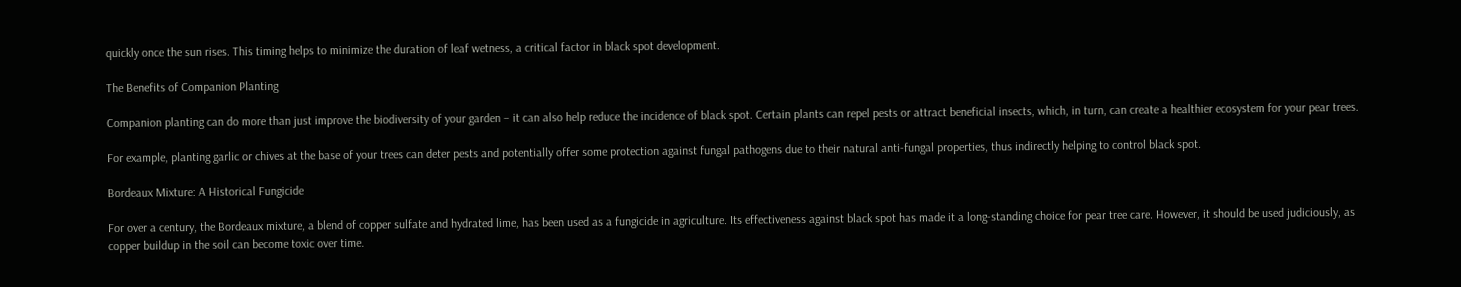quickly once the sun rises. This timing helps to minimize the duration of leaf wetness, a critical factor in black spot development.

The Benefits of Companion Planting

Companion planting can do more than just improve the biodiversity of your garden – it can also help reduce the incidence of black spot. Certain plants can repel pests or attract beneficial insects, which, in turn, can create a healthier ecosystem for your pear trees.

For example, planting garlic or chives at the base of your trees can deter pests and potentially offer some protection against fungal pathogens due to their natural anti-fungal properties, thus indirectly helping to control black spot.

Bordeaux Mixture: A Historical Fungicide

For over a century, the Bordeaux mixture, a blend of copper sulfate and hydrated lime, has been used as a fungicide in agriculture. Its effectiveness against black spot has made it a long-standing choice for pear tree care. However, it should be used judiciously, as copper buildup in the soil can become toxic over time.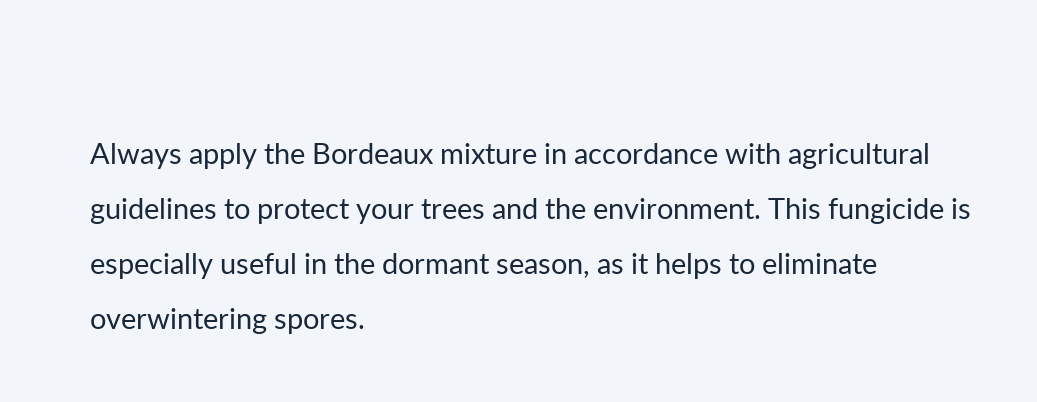Always apply the Bordeaux mixture in accordance with agricultural guidelines to protect your trees and the environment. This fungicide is especially useful in the dormant season, as it helps to eliminate overwintering spores.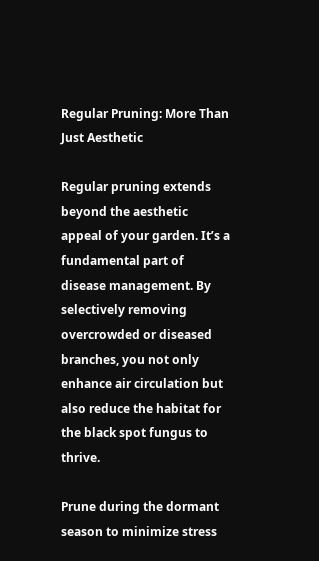Regular Pruning: More Than Just Aesthetic

Regular pruning extends beyond the aesthetic appeal of your garden. It’s a fundamental part of disease management. By selectively removing overcrowded or diseased branches, you not only enhance air circulation but also reduce the habitat for the black spot fungus to thrive.

Prune during the dormant season to minimize stress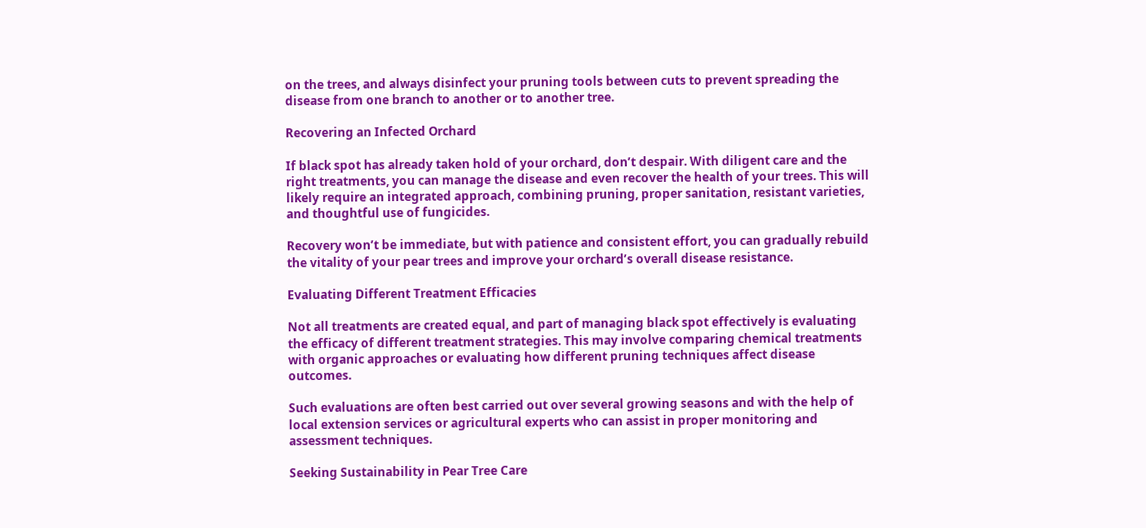on the trees, and always disinfect your pruning tools between cuts to prevent spreading the disease from one branch to another or to another tree.

Recovering an Infected Orchard

If black spot has already taken hold of your orchard, don’t despair. With diligent care and the right treatments, you can manage the disease and even recover the health of your trees. This will likely require an integrated approach, combining pruning, proper sanitation, resistant varieties, and thoughtful use of fungicides.

Recovery won’t be immediate, but with patience and consistent effort, you can gradually rebuild the vitality of your pear trees and improve your orchard’s overall disease resistance.

Evaluating Different Treatment Efficacies

Not all treatments are created equal, and part of managing black spot effectively is evaluating the efficacy of different treatment strategies. This may involve comparing chemical treatments with organic approaches or evaluating how different pruning techniques affect disease outcomes.

Such evaluations are often best carried out over several growing seasons and with the help of local extension services or agricultural experts who can assist in proper monitoring and assessment techniques.

Seeking Sustainability in Pear Tree Care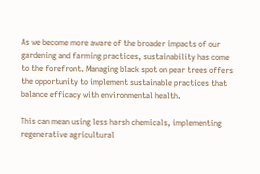As we become more aware of the broader impacts of our gardening and farming practices, sustainability has come to the forefront. Managing black spot on pear trees offers the opportunity to implement sustainable practices that balance efficacy with environmental health.

This can mean using less harsh chemicals, implementing regenerative agricultural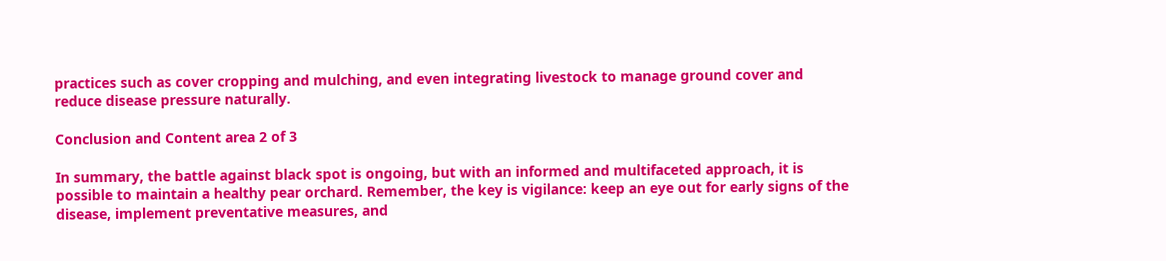practices such as cover cropping and mulching, and even integrating livestock to manage ground cover and reduce disease pressure naturally.

Conclusion and Content area 2 of 3

In summary, the battle against black spot is ongoing, but with an informed and multifaceted approach, it is possible to maintain a healthy pear orchard. Remember, the key is vigilance: keep an eye out for early signs of the disease, implement preventative measures, and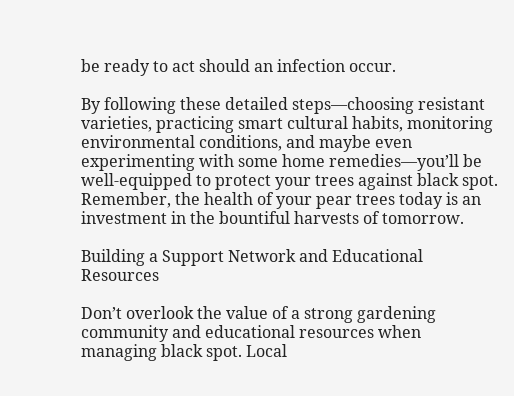be ready to act should an infection occur.

By following these detailed steps—choosing resistant varieties, practicing smart cultural habits, monitoring environmental conditions, and maybe even experimenting with some home remedies—you’ll be well-equipped to protect your trees against black spot. Remember, the health of your pear trees today is an investment in the bountiful harvests of tomorrow.

Building a Support Network and Educational Resources

Don’t overlook the value of a strong gardening community and educational resources when managing black spot. Local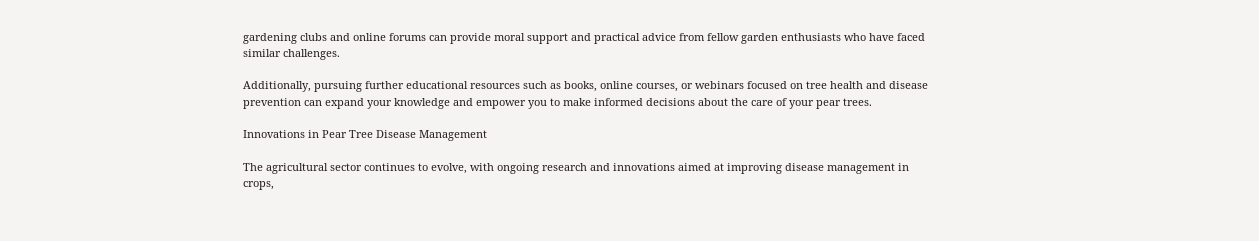gardening clubs and online forums can provide moral support and practical advice from fellow garden enthusiasts who have faced similar challenges.

Additionally, pursuing further educational resources such as books, online courses, or webinars focused on tree health and disease prevention can expand your knowledge and empower you to make informed decisions about the care of your pear trees.

Innovations in Pear Tree Disease Management

The agricultural sector continues to evolve, with ongoing research and innovations aimed at improving disease management in crops,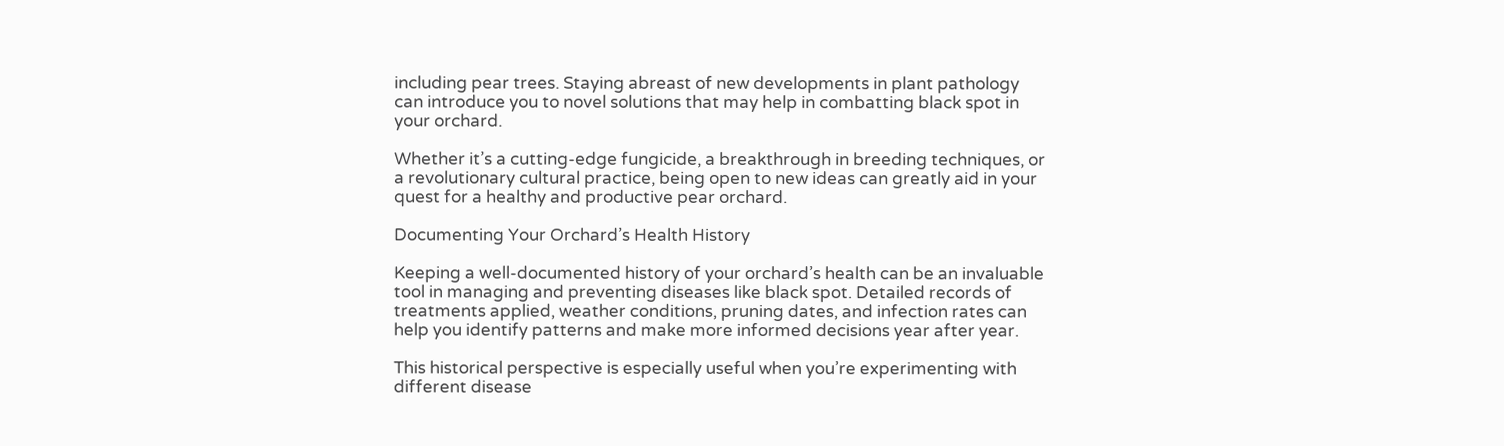including pear trees. Staying abreast of new developments in plant pathology can introduce you to novel solutions that may help in combatting black spot in your orchard.

Whether it’s a cutting-edge fungicide, a breakthrough in breeding techniques, or a revolutionary cultural practice, being open to new ideas can greatly aid in your quest for a healthy and productive pear orchard.

Documenting Your Orchard’s Health History

Keeping a well-documented history of your orchard’s health can be an invaluable tool in managing and preventing diseases like black spot. Detailed records of treatments applied, weather conditions, pruning dates, and infection rates can help you identify patterns and make more informed decisions year after year.

This historical perspective is especially useful when you’re experimenting with different disease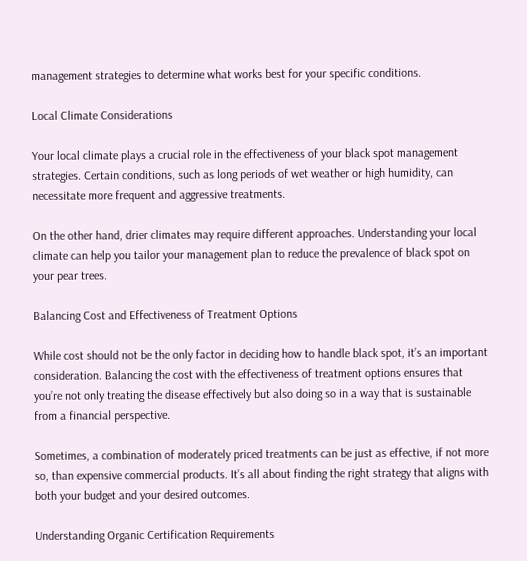management strategies to determine what works best for your specific conditions.

Local Climate Considerations

Your local climate plays a crucial role in the effectiveness of your black spot management strategies. Certain conditions, such as long periods of wet weather or high humidity, can necessitate more frequent and aggressive treatments.

On the other hand, drier climates may require different approaches. Understanding your local climate can help you tailor your management plan to reduce the prevalence of black spot on your pear trees.

Balancing Cost and Effectiveness of Treatment Options

While cost should not be the only factor in deciding how to handle black spot, it’s an important consideration. Balancing the cost with the effectiveness of treatment options ensures that you’re not only treating the disease effectively but also doing so in a way that is sustainable from a financial perspective.

Sometimes, a combination of moderately priced treatments can be just as effective, if not more so, than expensive commercial products. It’s all about finding the right strategy that aligns with both your budget and your desired outcomes.

Understanding Organic Certification Requirements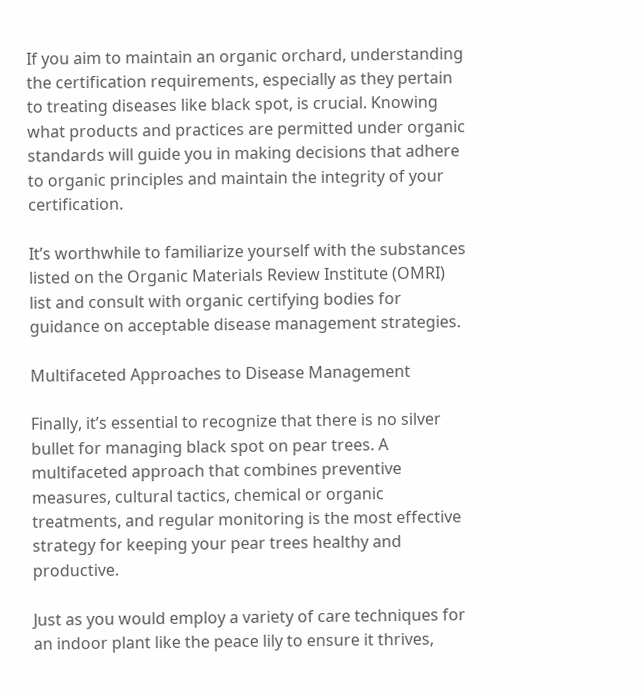If you aim to maintain an organic orchard, understanding the certification requirements, especially as they pertain to treating diseases like black spot, is crucial. Knowing what products and practices are permitted under organic standards will guide you in making decisions that adhere to organic principles and maintain the integrity of your certification.

It’s worthwhile to familiarize yourself with the substances listed on the Organic Materials Review Institute (OMRI) list and consult with organic certifying bodies for guidance on acceptable disease management strategies.

Multifaceted Approaches to Disease Management

Finally, it’s essential to recognize that there is no silver bullet for managing black spot on pear trees. A multifaceted approach that combines preventive measures, cultural tactics, chemical or organic treatments, and regular monitoring is the most effective strategy for keeping your pear trees healthy and productive.

Just as you would employ a variety of care techniques for an indoor plant like the peace lily to ensure it thrives,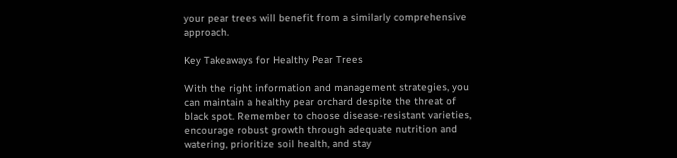your pear trees will benefit from a similarly comprehensive approach.

Key Takeaways for Healthy Pear Trees

With the right information and management strategies, you can maintain a healthy pear orchard despite the threat of black spot. Remember to choose disease-resistant varieties, encourage robust growth through adequate nutrition and watering, prioritize soil health, and stay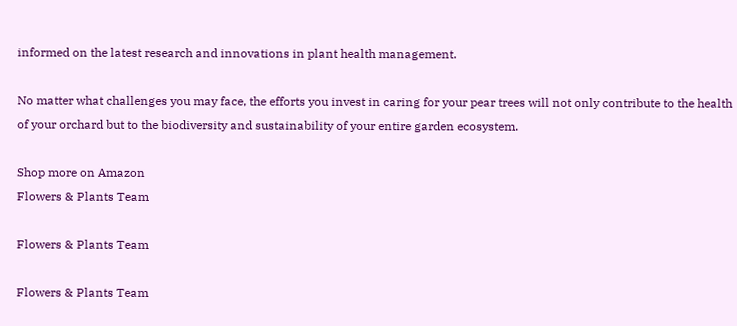informed on the latest research and innovations in plant health management.

No matter what challenges you may face, the efforts you invest in caring for your pear trees will not only contribute to the health of your orchard but to the biodiversity and sustainability of your entire garden ecosystem.

Shop more on Amazon
Flowers & Plants Team

Flowers & Plants Team

Flowers & Plants Team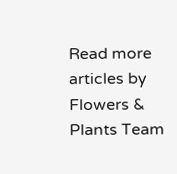Read more articles by Flowers & Plants Team